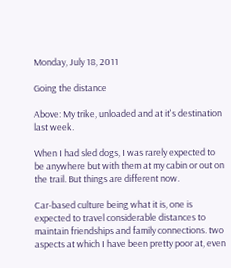Monday, July 18, 2011

Going the distance

Above: My trike, unloaded and at it's destination last week.

When I had sled dogs, I was rarely expected to be anywhere but with them at my cabin or out on the trail. But things are different now.

Car-based culture being what it is, one is expected to travel considerable distances to maintain friendships and family connections. two aspects at which I have been pretty poor at, even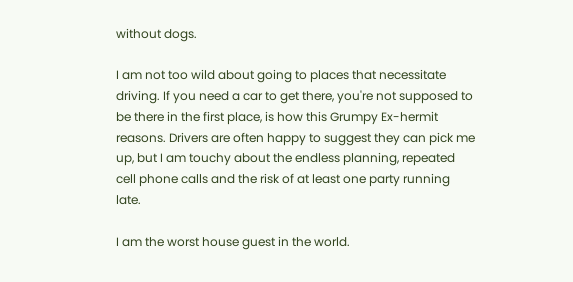without dogs.

I am not too wild about going to places that necessitate driving. If you need a car to get there, you're not supposed to be there in the first place, is how this Grumpy Ex-hermit reasons. Drivers are often happy to suggest they can pick me up, but I am touchy about the endless planning, repeated cell phone calls and the risk of at least one party running late.

I am the worst house guest in the world.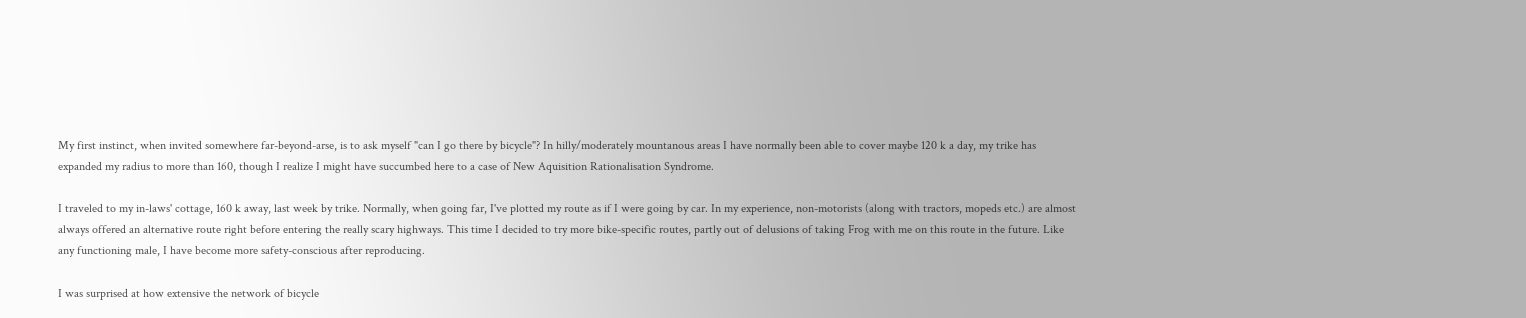My first instinct, when invited somewhere far-beyond-arse, is to ask myself "can I go there by bicycle"? In hilly/moderately mountanous areas I have normally been able to cover maybe 120 k a day, my trike has expanded my radius to more than 160, though I realize I might have succumbed here to a case of New Aquisition Rationalisation Syndrome.

I traveled to my in-laws' cottage, 160 k away, last week by trike. Normally, when going far, I've plotted my route as if I were going by car. In my experience, non-motorists (along with tractors, mopeds etc.) are almost always offered an alternative route right before entering the really scary highways. This time I decided to try more bike-specific routes, partly out of delusions of taking Frog with me on this route in the future. Like any functioning male, I have become more safety-conscious after reproducing.

I was surprised at how extensive the network of bicycle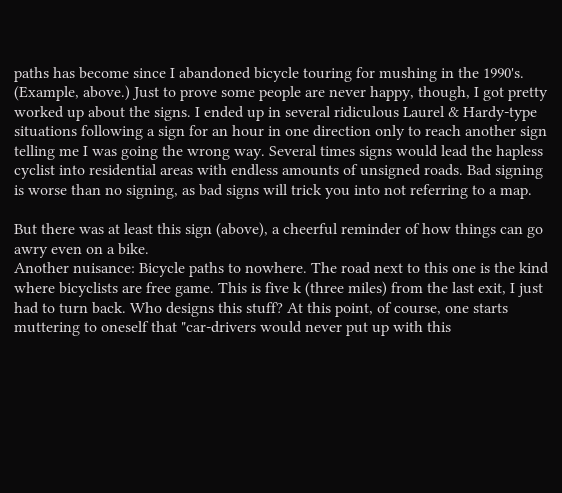paths has become since I abandoned bicycle touring for mushing in the 1990's. (Example, above.) Just to prove some people are never happy, though, I got pretty worked up about the signs. I ended up in several ridiculous Laurel & Hardy-type situations following a sign for an hour in one direction only to reach another sign telling me I was going the wrong way. Several times signs would lead the hapless cyclist into residential areas with endless amounts of unsigned roads. Bad signing is worse than no signing, as bad signs will trick you into not referring to a map.

But there was at least this sign (above), a cheerful reminder of how things can go awry even on a bike.
Another nuisance: Bicycle paths to nowhere. The road next to this one is the kind where bicyclists are free game. This is five k (three miles) from the last exit, I just had to turn back. Who designs this stuff? At this point, of course, one starts muttering to oneself that "car-drivers would never put up with this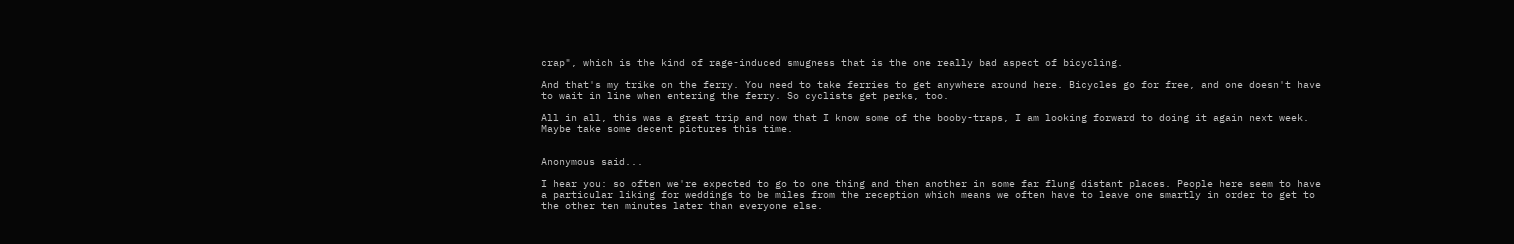crap", which is the kind of rage-induced smugness that is the one really bad aspect of bicycling.

And that's my trike on the ferry. You need to take ferries to get anywhere around here. Bicycles go for free, and one doesn't have to wait in line when entering the ferry. So cyclists get perks, too.

All in all, this was a great trip and now that I know some of the booby-traps, I am looking forward to doing it again next week. Maybe take some decent pictures this time.


Anonymous said...

I hear you: so often we're expected to go to one thing and then another in some far flung distant places. People here seem to have a particular liking for weddings to be miles from the reception which means we often have to leave one smartly in order to get to the other ten minutes later than everyone else.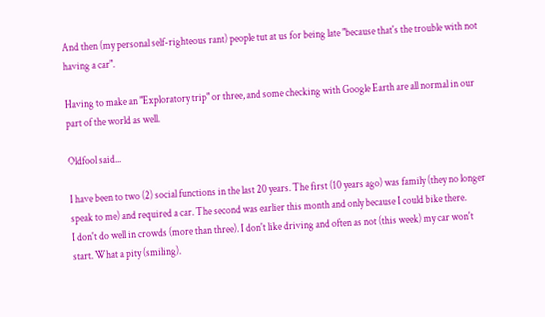And then (my personal self-righteous rant) people tut at us for being late "because that's the trouble with not having a car".

Having to make an "Exploratory trip" or three, and some checking with Google Earth are all normal in our part of the world as well.

Oldfool said...

I have been to two (2) social functions in the last 20 years. The first (10 years ago) was family (they no longer speak to me) and required a car. The second was earlier this month and only because I could bike there.
I don't do well in crowds (more than three). I don't like driving and often as not (this week) my car won't start. What a pity (smiling).